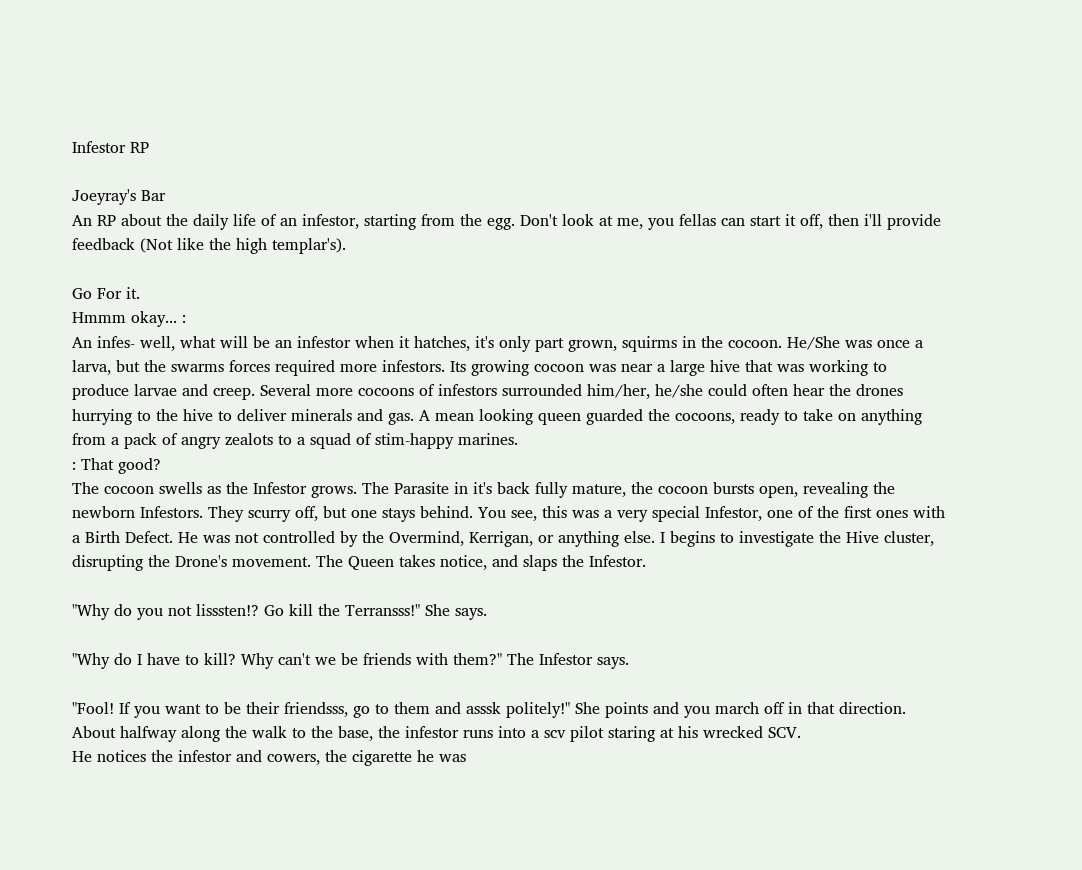Infestor RP

Joeyray's Bar
An RP about the daily life of an infestor, starting from the egg. Don't look at me, you fellas can start it off, then i'll provide feedback (Not like the high templar's).

Go For it.
Hmmm okay... :
An infes- well, what will be an infestor when it hatches, it's only part grown, squirms in the cocoon. He/She was once a larva, but the swarms forces required more infestors. Its growing cocoon was near a large hive that was working to produce larvae and creep. Several more cocoons of infestors surrounded him/her, he/she could often hear the drones hurrying to the hive to deliver minerals and gas. A mean looking queen guarded the cocoons, ready to take on anything from a pack of angry zealots to a squad of stim-happy marines.
: That good?
The cocoon swells as the Infestor grows. The Parasite in it's back fully mature, the cocoon bursts open, revealing the newborn Infestors. They scurry off, but one stays behind. You see, this was a very special Infestor, one of the first ones with a Birth Defect. He was not controlled by the Overmind, Kerrigan, or anything else. I begins to investigate the Hive cluster, disrupting the Drone's movement. The Queen takes notice, and slaps the Infestor.

"Why do you not lisssten!? Go kill the Terransss!" She says.

"Why do I have to kill? Why can't we be friends with them?" The Infestor says.

"Fool! If you want to be their friendsss, go to them and asssk politely!" She points and you march off in that direction.
About halfway along the walk to the base, the infestor runs into a scv pilot staring at his wrecked SCV.
He notices the infestor and cowers, the cigarette he was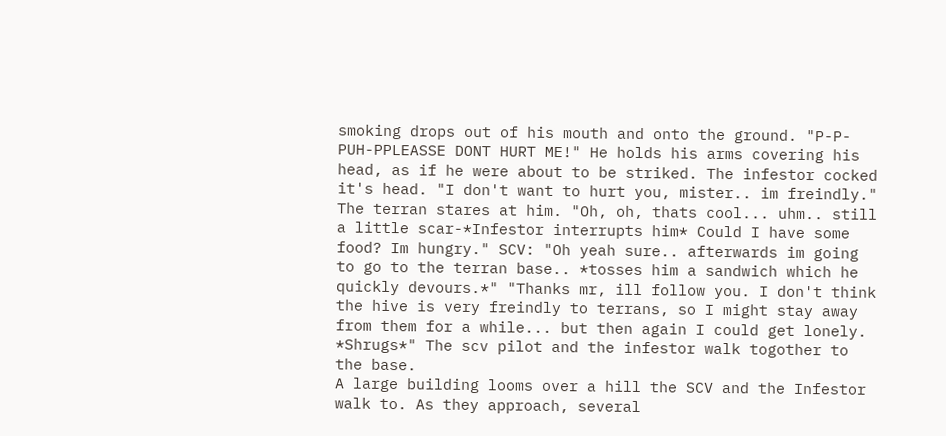smoking drops out of his mouth and onto the ground. "P-P-PUH-PPLEASSE DONT HURT ME!" He holds his arms covering his head, as if he were about to be striked. The infestor cocked it's head. "I don't want to hurt you, mister.. im freindly." The terran stares at him. "Oh, oh, thats cool... uhm.. still a little scar-*Infestor interrupts him* Could I have some food? Im hungry." SCV: "Oh yeah sure.. afterwards im going to go to the terran base.. *tosses him a sandwich which he quickly devours.*" "Thanks mr, ill follow you. I don't think the hive is very freindly to terrans, so I might stay away from them for a while... but then again I could get lonely. *Shrugs*" The scv pilot and the infestor walk togother to the base.
A large building looms over a hill the SCV and the Infestor walk to. As they approach, several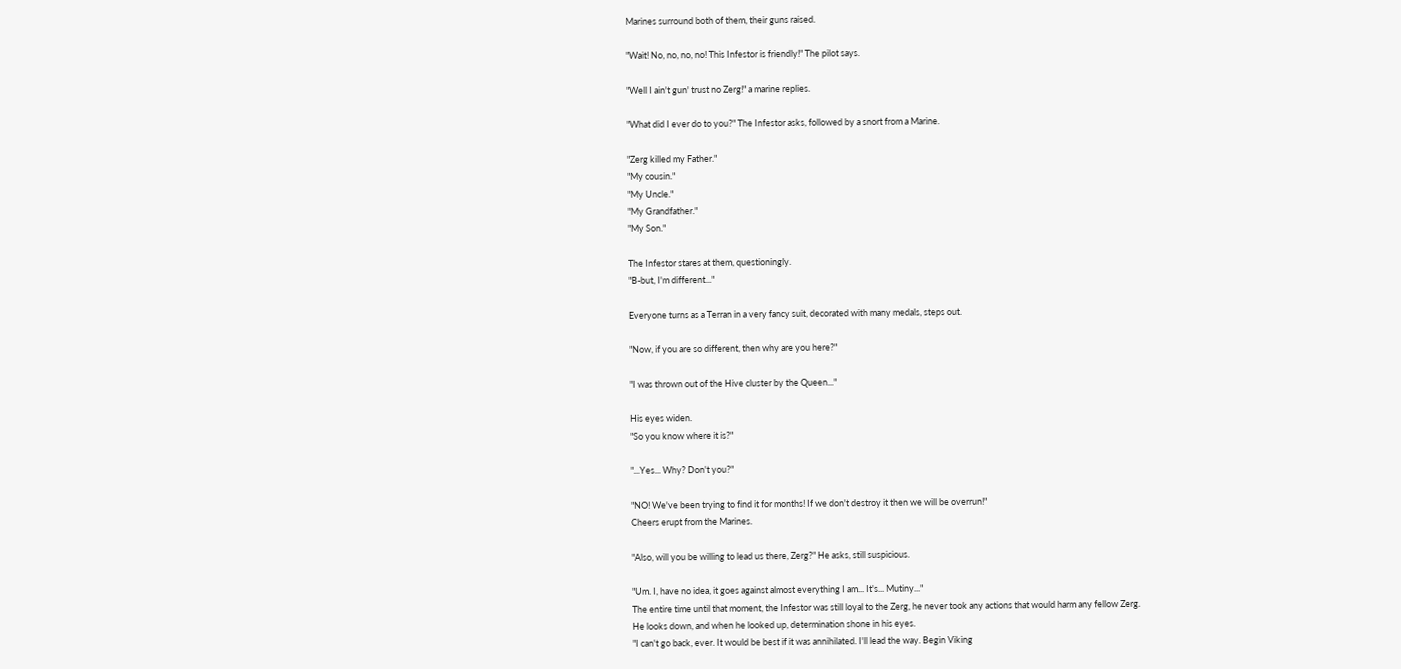Marines surround both of them, their guns raised.

"Wait! No, no, no, no! This Infestor is friendly!" The pilot says.

"Well I ain't gun' trust no Zerg!" a marine replies.

"What did I ever do to you?" The Infestor asks, followed by a snort from a Marine.

"Zerg killed my Father."
"My cousin."
"My Uncle."
"My Grandfather."
"My Son."

The Infestor stares at them, questioningly.
"B-but, I'm different..."

Everyone turns as a Terran in a very fancy suit, decorated with many medals, steps out.

"Now, if you are so different, then why are you here?"

"I was thrown out of the Hive cluster by the Queen..."

His eyes widen.
"So you know where it is?"

"...Yes... Why? Don't you?"

"NO! We've been trying to find it for months! If we don't destroy it then we will be overrun!"
Cheers erupt from the Marines.

"Also, will you be willing to lead us there, Zerg?" He asks, still suspicious.

"Um. I, have no idea, it goes against almost everything I am... It's... Mutiny..."
The entire time until that moment, the Infestor was still loyal to the Zerg, he never took any actions that would harm any fellow Zerg.
He looks down, and when he looked up, determination shone in his eyes.
"I can't go back, ever. It would be best if it was annihilated. I'll lead the way. Begin Viking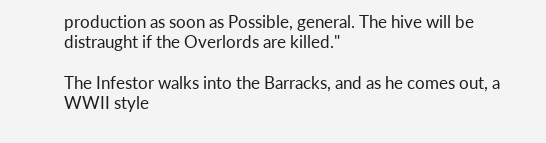production as soon as Possible, general. The hive will be distraught if the Overlords are killed."

The Infestor walks into the Barracks, and as he comes out, a WWII style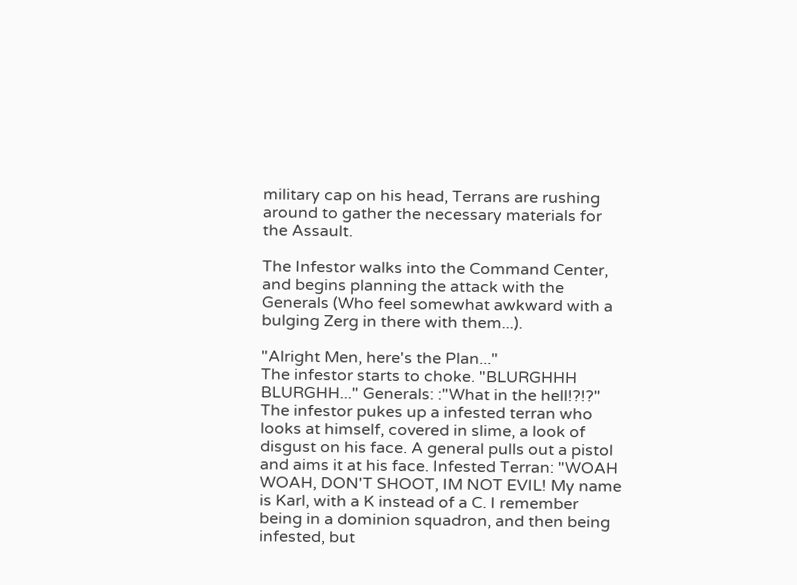military cap on his head, Terrans are rushing around to gather the necessary materials for the Assault.

The Infestor walks into the Command Center, and begins planning the attack with the Generals (Who feel somewhat awkward with a bulging Zerg in there with them...).

"Alright Men, here's the Plan..."
The infestor starts to choke. "BLURGHHH BLURGHH..." Generals: :"What in the hell!?!?"
The infestor pukes up a infested terran who looks at himself, covered in slime, a look of disgust on his face. A general pulls out a pistol and aims it at his face. Infested Terran: "WOAH WOAH, DON'T SHOOT, IM NOT EVIL! My name is Karl, with a K instead of a C. I remember being in a dominion squadron, and then being infested, but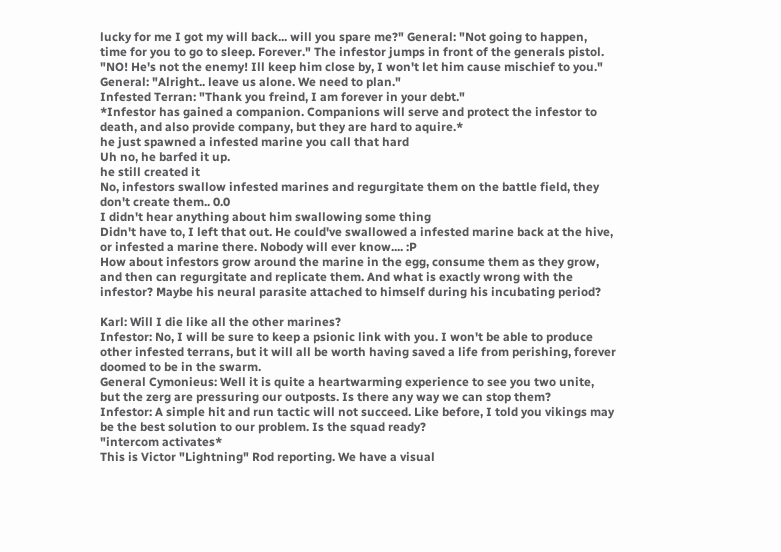lucky for me I got my will back... will you spare me?" General: "Not going to happen, time for you to go to sleep. Forever." The infestor jumps in front of the generals pistol. "NO! He's not the enemy! Ill keep him close by, I won't let him cause mischief to you." General: "Alright.. leave us alone. We need to plan."
Infested Terran: "Thank you freind, I am forever in your debt."
*Infestor has gained a companion. Companions will serve and protect the infestor to death, and also provide company, but they are hard to aquire.*
he just spawned a infested marine you call that hard
Uh no, he barfed it up.
he still created it
No, infestors swallow infested marines and regurgitate them on the battle field, they don't create them.. 0.0
I didn't hear anything about him swallowing some thing
Didn't have to, I left that out. He could've swallowed a infested marine back at the hive, or infested a marine there. Nobody will ever know.... :P
How about infestors grow around the marine in the egg, consume them as they grow, and then can regurgitate and replicate them. And what is exactly wrong with the infestor? Maybe his neural parasite attached to himself during his incubating period?

Karl: Will I die like all the other marines?
Infestor: No, I will be sure to keep a psionic link with you. I won't be able to produce other infested terrans, but it will all be worth having saved a life from perishing, forever doomed to be in the swarm.
General Cymonieus: Well it is quite a heartwarming experience to see you two unite, but the zerg are pressuring our outposts. Is there any way we can stop them?
Infestor: A simple hit and run tactic will not succeed. Like before, I told you vikings may be the best solution to our problem. Is the squad ready?
"intercom activates*
This is Victor "Lightning" Rod reporting. We have a visual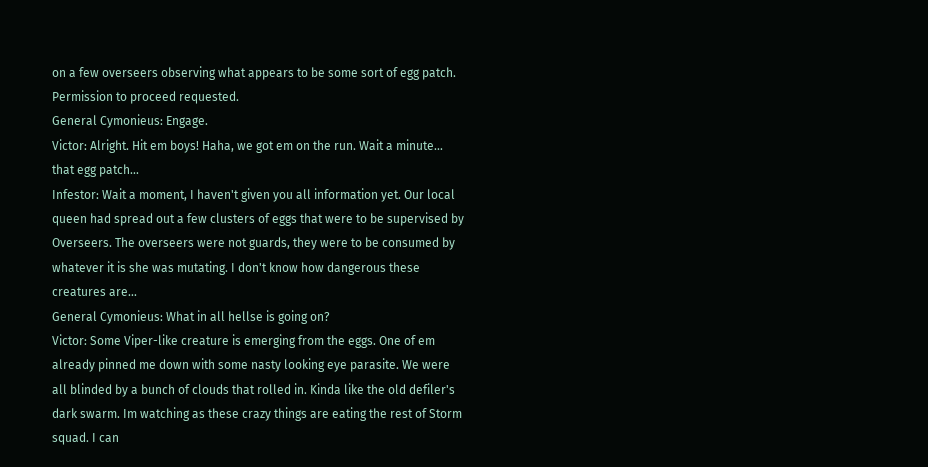on a few overseers observing what appears to be some sort of egg patch. Permission to proceed requested.
General Cymonieus: Engage.
Victor: Alright. Hit em boys! Haha, we got em on the run. Wait a minute... that egg patch...
Infestor: Wait a moment, I haven't given you all information yet. Our local queen had spread out a few clusters of eggs that were to be supervised by Overseers. The overseers were not guards, they were to be consumed by whatever it is she was mutating. I don't know how dangerous these creatures are...
General Cymonieus: What in all hellse is going on?
Victor: Some Viper-like creature is emerging from the eggs. One of em already pinned me down with some nasty looking eye parasite. We were all blinded by a bunch of clouds that rolled in. Kinda like the old defiler's dark swarm. Im watching as these crazy things are eating the rest of Storm squad. I can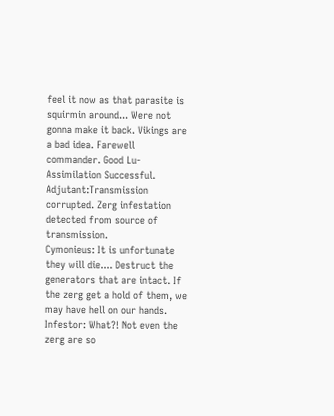feel it now as that parasite is squirmin around... Were not gonna make it back. Vikings are a bad idea. Farewell commander. Good Lu- Assimilation Successful.
Adjutant:Transmission corrupted. Zerg infestation detected from source of transmission.
Cymonieus: It is unfortunate they will die.... Destruct the generators that are intact. If the zerg get a hold of them, we may have hell on our hands.
Infestor: What?! Not even the zerg are so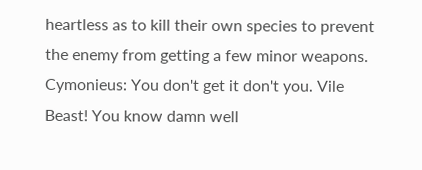heartless as to kill their own species to prevent the enemy from getting a few minor weapons.
Cymonieus: You don't get it don't you. Vile Beast! You know damn well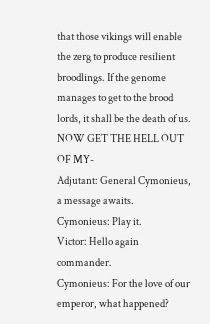that those vikings will enable the zerg to produce resilient broodlings. If the genome manages to get to the brood lords, it shall be the death of us. NOW GET THE HELL OUT OF MY-
Adjutant: General Cymonieus, a message awaits.
Cymonieus: Play it.
Victor: Hello again commander.
Cymonieus: For the love of our emperor, what happened?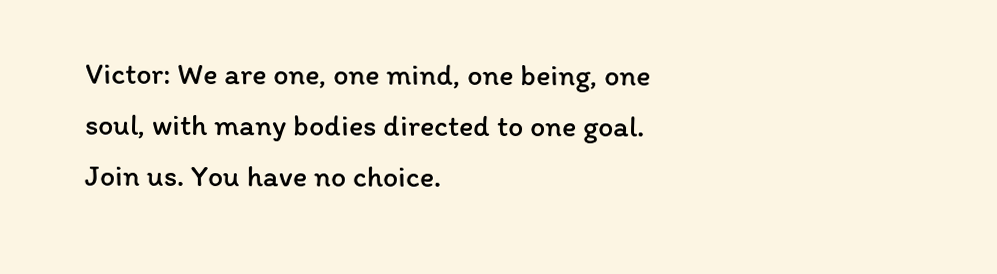Victor: We are one, one mind, one being, one soul, with many bodies directed to one goal. Join us. You have no choice.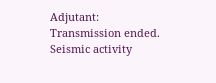Adjutant: Transmission ended. Seismic activity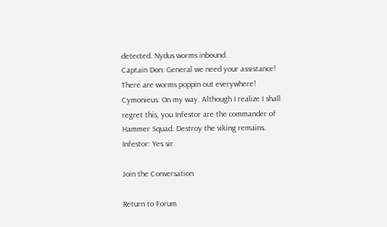detected. Nydus worms inbound.
Captain Don: General we need your assistance! There are worms poppin out everywhere!
Cymonieus: On my way. Although I realize I shall regret this, you Infestor are the commander of Hammer Squad. Destroy the viking remains.
Infestor: Yes sir.

Join the Conversation

Return to Forum